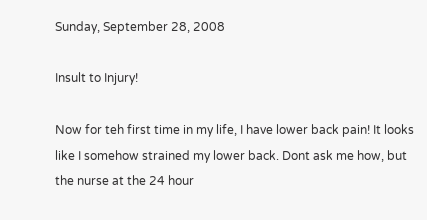Sunday, September 28, 2008

Insult to Injury!

Now for teh first time in my life, I have lower back pain! It looks like I somehow strained my lower back. Dont ask me how, but the nurse at the 24 hour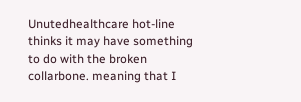Unutedhealthcare hot-line thinks it may have something to do with the broken collarbone. meaning that I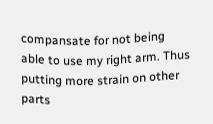compansate for not being able to use my right arm. Thus putting more strain on other parts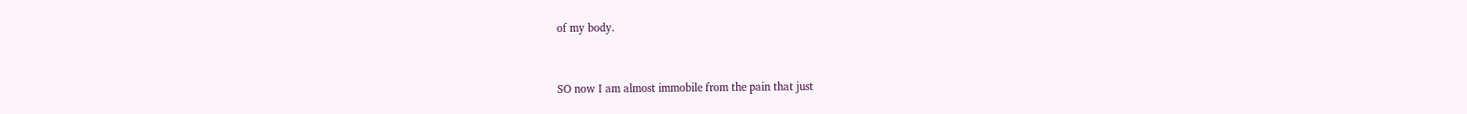of my body.


SO now I am almost immobile from the pain that just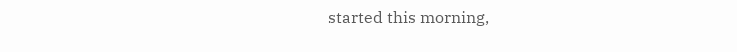started this morning,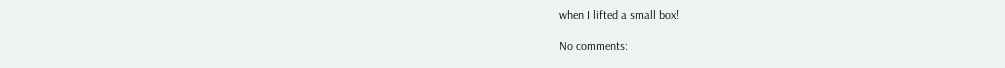when I lifted a small box!

No comments: